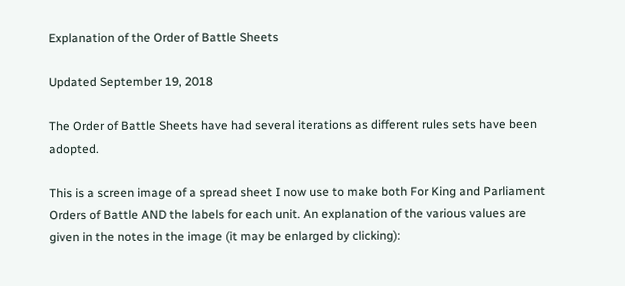Explanation of the Order of Battle Sheets

Updated September 19, 2018

The Order of Battle Sheets have had several iterations as different rules sets have been adopted.

This is a screen image of a spread sheet I now use to make both For King and Parliament Orders of Battle AND the labels for each unit. An explanation of the various values are given in the notes in the image (it may be enlarged by clicking):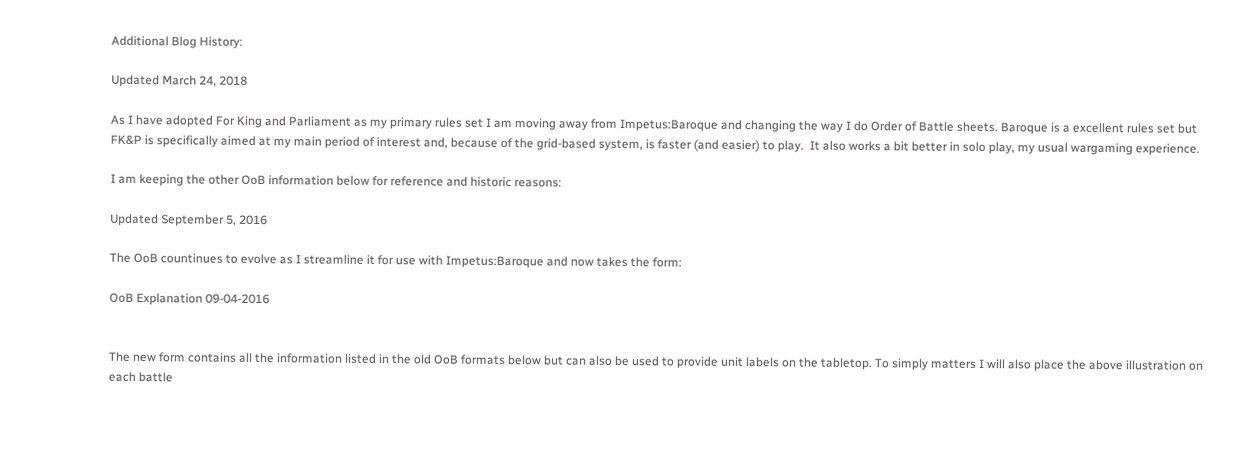Additional Blog History:

Updated March 24, 2018

As I have adopted For King and Parliament as my primary rules set I am moving away from Impetus:Baroque and changing the way I do Order of Battle sheets. Baroque is a excellent rules set but FK&P is specifically aimed at my main period of interest and, because of the grid-based system, is faster (and easier) to play.  It also works a bit better in solo play, my usual wargaming experience.

I am keeping the other OoB information below for reference and historic reasons:

Updated September 5, 2016

The OoB countinues to evolve as I streamline it for use with Impetus:Baroque and now takes the form:

OoB Explanation 09-04-2016


The new form contains all the information listed in the old OoB formats below but can also be used to provide unit labels on the tabletop. To simply matters I will also place the above illustration on each battle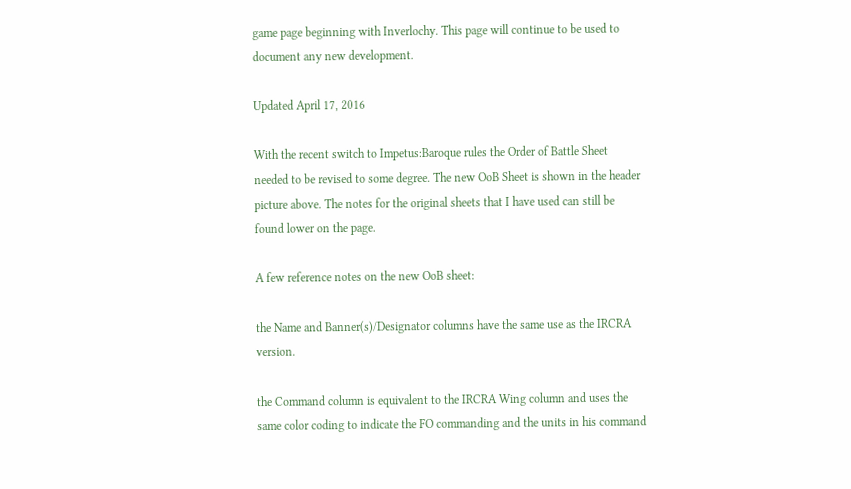game page beginning with Inverlochy. This page will continue to be used to document any new development.

Updated April 17, 2016

With the recent switch to Impetus:Baroque rules the Order of Battle Sheet needed to be revised to some degree. The new OoB Sheet is shown in the header picture above. The notes for the original sheets that I have used can still be found lower on the page.

A few reference notes on the new OoB sheet:

the Name and Banner(s)/Designator columns have the same use as the IRCRA version.

the Command column is equivalent to the IRCRA Wing column and uses the same color coding to indicate the FO commanding and the units in his command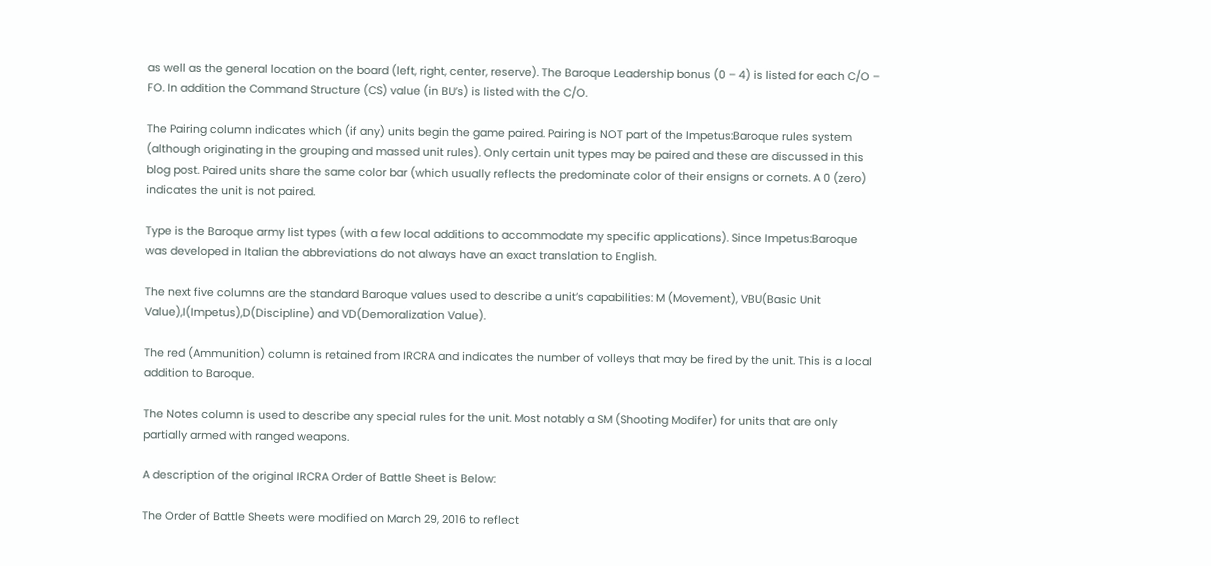as well as the general location on the board (left, right, center, reserve). The Baroque Leadership bonus (0 – 4) is listed for each C/O – FO. In addition the Command Structure (CS) value (in BU’s) is listed with the C/O.

The Pairing column indicates which (if any) units begin the game paired. Pairing is NOT part of the Impetus:Baroque rules system (although originating in the grouping and massed unit rules). Only certain unit types may be paired and these are discussed in this blog post. Paired units share the same color bar (which usually reflects the predominate color of their ensigns or cornets. A 0 (zero) indicates the unit is not paired.

Type is the Baroque army list types (with a few local additions to accommodate my specific applications). Since Impetus:Baroque was developed in Italian the abbreviations do not always have an exact translation to English.

The next five columns are the standard Baroque values used to describe a unit’s capabilities: M (Movement), VBU(Basic Unit Value),I(Impetus),D(Discipline) and VD(Demoralization Value).

The red (Ammunition) column is retained from IRCRA and indicates the number of volleys that may be fired by the unit. This is a local addition to Baroque.

The Notes column is used to describe any special rules for the unit. Most notably a SM (Shooting Modifer) for units that are only partially armed with ranged weapons.

A description of the original IRCRA Order of Battle Sheet is Below:

The Order of Battle Sheets were modified on March 29, 2016 to reflect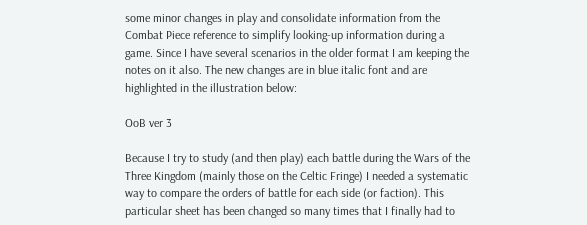some minor changes in play and consolidate information from the Combat Piece reference to simplify looking-up information during a game. Since I have several scenarios in the older format I am keeping the notes on it also. The new changes are in blue italic font and are highlighted in the illustration below:

OoB ver 3

Because I try to study (and then play) each battle during the Wars of the Three Kingdom (mainly those on the Celtic Fringe) I needed a systematic way to compare the orders of battle for each side (or faction). This particular sheet has been changed so many times that I finally had to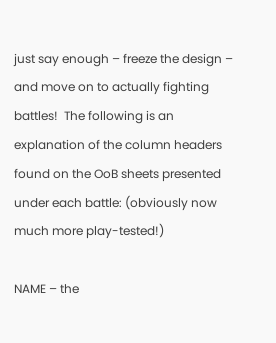just say enough – freeze the design – and move on to actually fighting battles!  The following is an explanation of the column headers found on the OoB sheets presented under each battle: (obviously now much more play-tested!)

NAME – the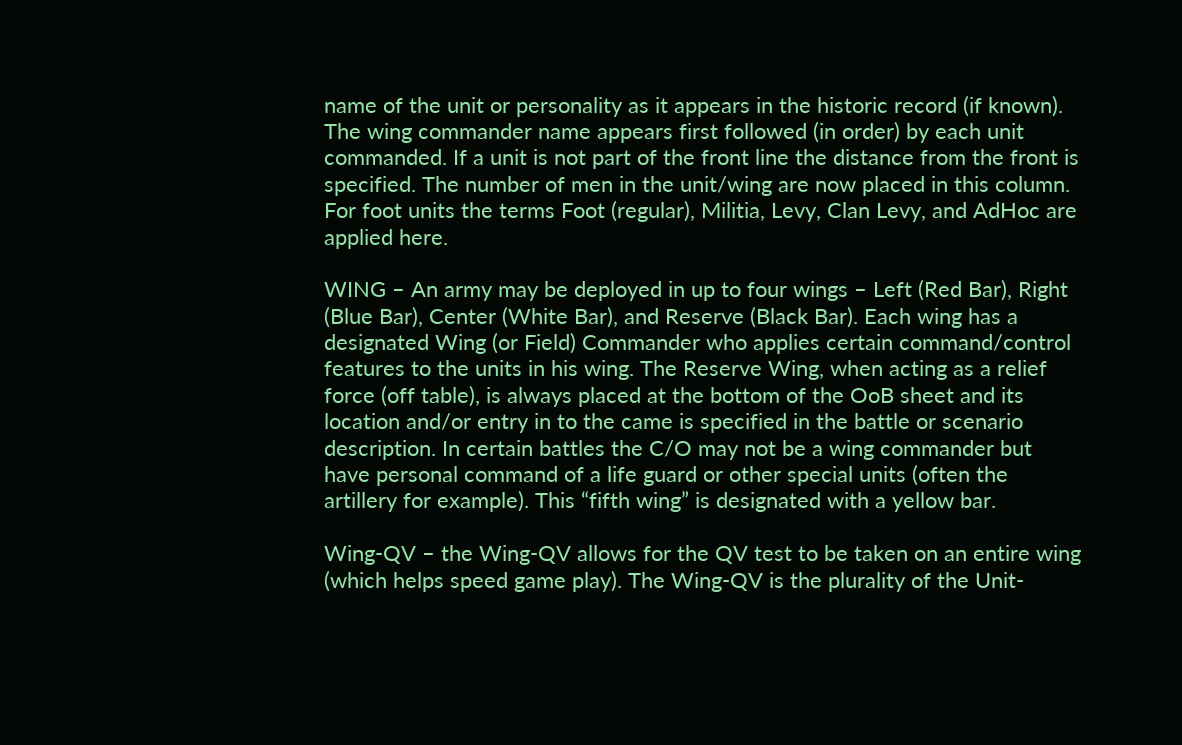name of the unit or personality as it appears in the historic record (if known).  The wing commander name appears first followed (in order) by each unit commanded. If a unit is not part of the front line the distance from the front is specified. The number of men in the unit/wing are now placed in this column. For foot units the terms Foot (regular), Militia, Levy, Clan Levy, and AdHoc are applied here.

WING – An army may be deployed in up to four wings – Left (Red Bar), Right (Blue Bar), Center (White Bar), and Reserve (Black Bar). Each wing has a designated Wing (or Field) Commander who applies certain command/control features to the units in his wing. The Reserve Wing, when acting as a relief force (off table), is always placed at the bottom of the OoB sheet and its location and/or entry in to the came is specified in the battle or scenario description. In certain battles the C/O may not be a wing commander but have personal command of a life guard or other special units (often the artillery for example). This “fifth wing” is designated with a yellow bar.

Wing-QV – the Wing-QV allows for the QV test to be taken on an entire wing (which helps speed game play). The Wing-QV is the plurality of the Unit-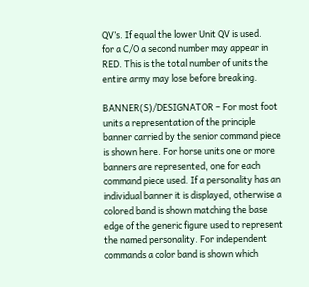QV’s. If equal the lower Unit QV is used.
for a C/O a second number may appear in RED. This is the total number of units the entire army may lose before breaking.

BANNER(S)/DESIGNATOR – For most foot units a representation of the principle banner carried by the senior command piece is shown here. For horse units one or more banners are represented, one for each command piece used. If a personality has an individual banner it is displayed, otherwise a colored band is shown matching the base edge of the generic figure used to represent the named personality. For independent commands a color band is shown which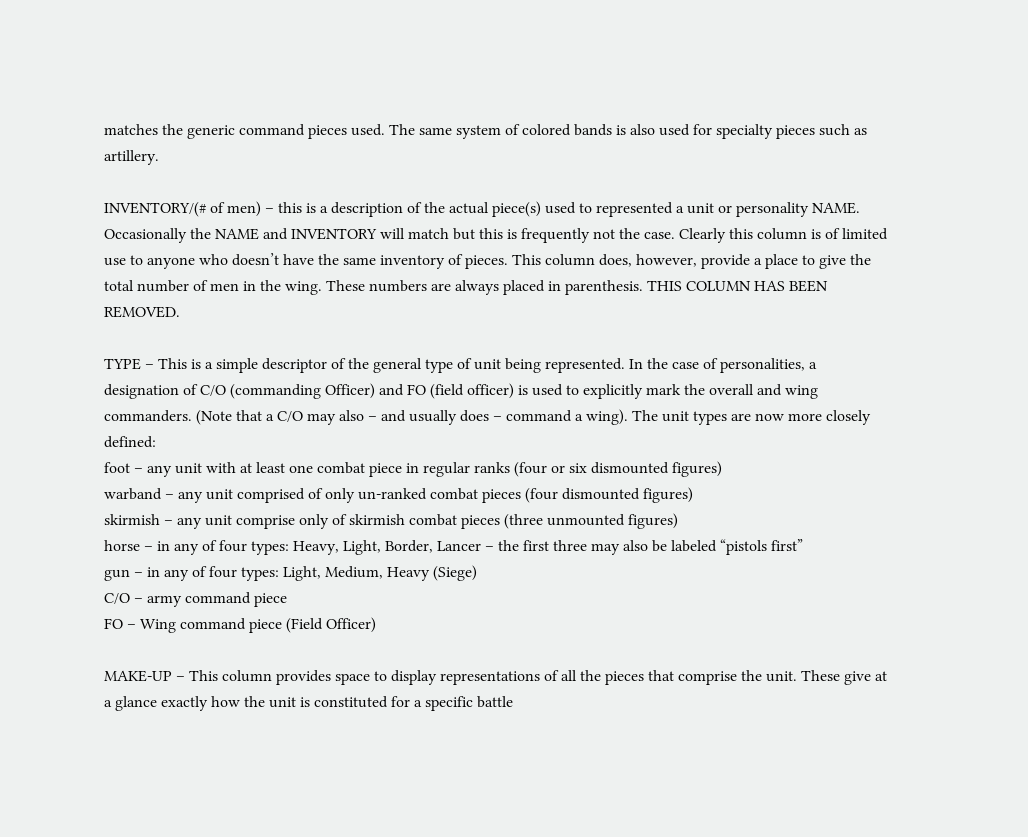matches the generic command pieces used. The same system of colored bands is also used for specialty pieces such as artillery.

INVENTORY/(# of men) – this is a description of the actual piece(s) used to represented a unit or personality NAME. Occasionally the NAME and INVENTORY will match but this is frequently not the case. Clearly this column is of limited use to anyone who doesn’t have the same inventory of pieces. This column does, however, provide a place to give the total number of men in the wing. These numbers are always placed in parenthesis. THIS COLUMN HAS BEEN REMOVED.

TYPE – This is a simple descriptor of the general type of unit being represented. In the case of personalities, a designation of C/O (commanding Officer) and FO (field officer) is used to explicitly mark the overall and wing commanders. (Note that a C/O may also – and usually does – command a wing). The unit types are now more closely defined:
foot – any unit with at least one combat piece in regular ranks (four or six dismounted figures)
warband – any unit comprised of only un-ranked combat pieces (four dismounted figures)
skirmish – any unit comprise only of skirmish combat pieces (three unmounted figures)
horse – in any of four types: Heavy, Light, Border, Lancer – the first three may also be labeled “pistols first”
gun – in any of four types: Light, Medium, Heavy (Siege)
C/O – army command piece
FO – Wing command piece (Field Officer)

MAKE-UP – This column provides space to display representations of all the pieces that comprise the unit. These give at a glance exactly how the unit is constituted for a specific battle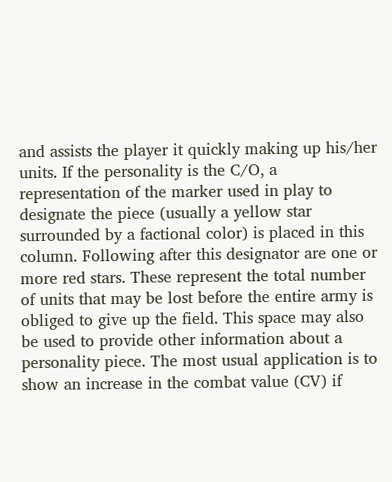and assists the player it quickly making up his/her units. If the personality is the C/O, a representation of the marker used in play to designate the piece (usually a yellow star surrounded by a factional color) is placed in this column. Following after this designator are one or more red stars. These represent the total number of units that may be lost before the entire army is obliged to give up the field. This space may also be used to provide other information about a personality piece. The most usual application is to show an increase in the combat value (CV) if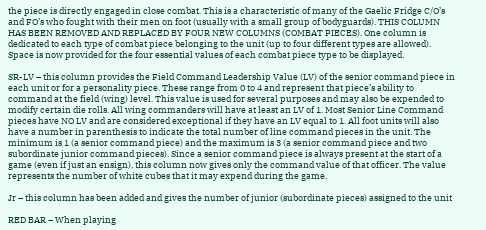the piece is directly engaged in close combat. This is a characteristic of many of the Gaelic Fridge C/O’s and FO’s who fought with their men on foot (usually with a small group of bodyguards). THIS COLUMN HAS BEEN REMOVED AND REPLACED BY FOUR NEW COLUMNS (COMBAT PIECES). One column is dedicated to each type of combat piece belonging to the unit (up to four different types are allowed).
Space is now provided for the four essential values of each combat piece type to be displayed.

SR-LV – this column provides the Field Command Leadership Value (LV) of the senior command piece in each unit or for a personality piece. These range from 0 to 4 and represent that piece’s ability to command at the field (wing) level. This value is used for several purposes and may also be expended to modify certain die rolls. All wing commanders will have at least an LV of 1. Most Senior Line Command pieces have NO LV and are considered exceptional if they have an LV equal to 1. All foot units will also have a number in parenthesis to indicate the total number of line command pieces in the unit. The minimum is 1 (a senior command piece) and the maximum is 3 (a senior command piece and two subordinate junior command pieces). Since a senior command piece is always present at the start of a game (even if just an ensign), this column now gives only the command value of that officer. The value represents the number of white cubes that it may expend during the game.

Jr – this column has been added and gives the number of junior (subordinate pieces) assigned to the unit

RED BAR – When playing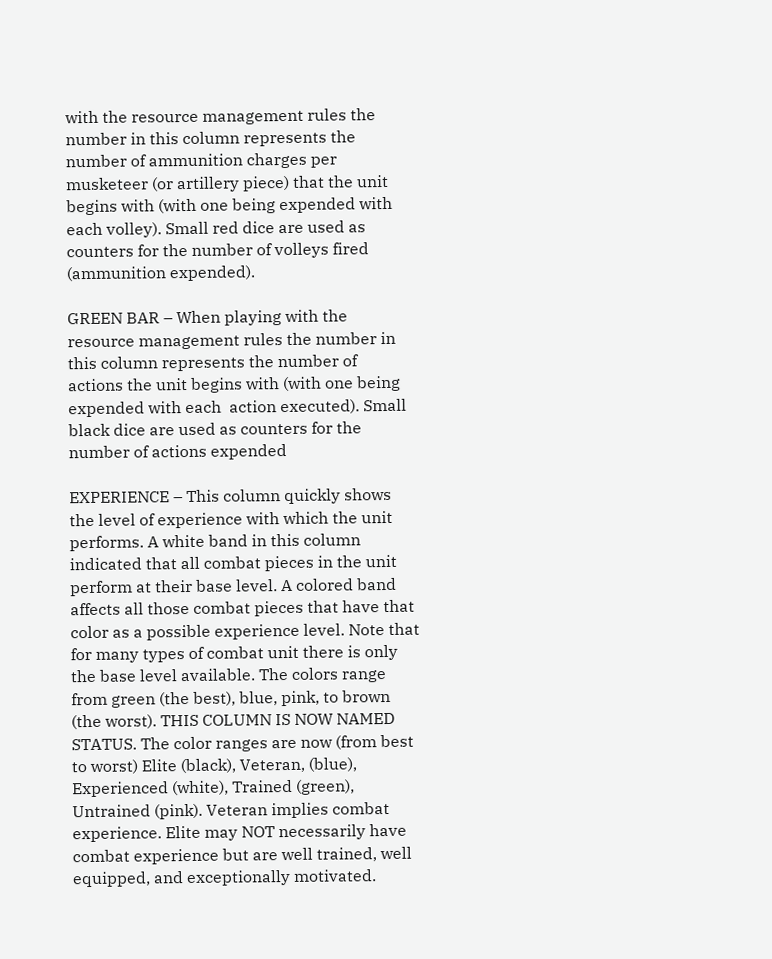with the resource management rules the number in this column represents the number of ammunition charges per musketeer (or artillery piece) that the unit begins with (with one being expended with each volley). Small red dice are used as counters for the number of volleys fired (ammunition expended).

GREEN BAR – When playing with the resource management rules the number in this column represents the number of  actions the unit begins with (with one being expended with each  action executed). Small black dice are used as counters for the number of actions expended

EXPERIENCE – This column quickly shows the level of experience with which the unit performs. A white band in this column indicated that all combat pieces in the unit perform at their base level. A colored band affects all those combat pieces that have that color as a possible experience level. Note that for many types of combat unit there is only the base level available. The colors range from green (the best), blue, pink, to brown (the worst). THIS COLUMN IS NOW NAMED STATUS. The color ranges are now (from best to worst) Elite (black), Veteran, (blue), Experienced (white), Trained (green), Untrained (pink). Veteran implies combat experience. Elite may NOT necessarily have combat experience but are well trained, well equipped, and exceptionally motivated.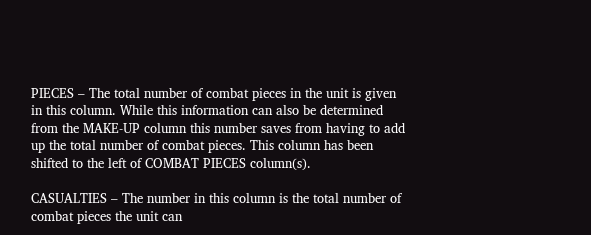PIECES – The total number of combat pieces in the unit is given in this column. While this information can also be determined from the MAKE-UP column this number saves from having to add up the total number of combat pieces. This column has been shifted to the left of COMBAT PIECES column(s).

CASUALTIES – The number in this column is the total number of combat pieces the unit can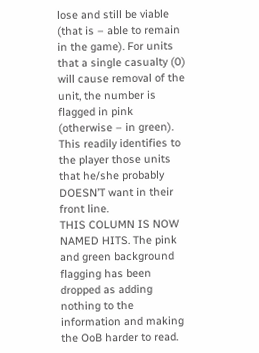lose and still be viable (that is – able to remain in the game). For units that a single casualty (0) will cause removal of the unit, the number is flagged in pink (otherwise – in green). This readily identifies to the player those units that he/she probably DOESN’T want in their front line.
THIS COLUMN IS NOW NAMED HITS. The pink and green background flagging has been dropped as adding nothing to the information and making the OoB harder to read.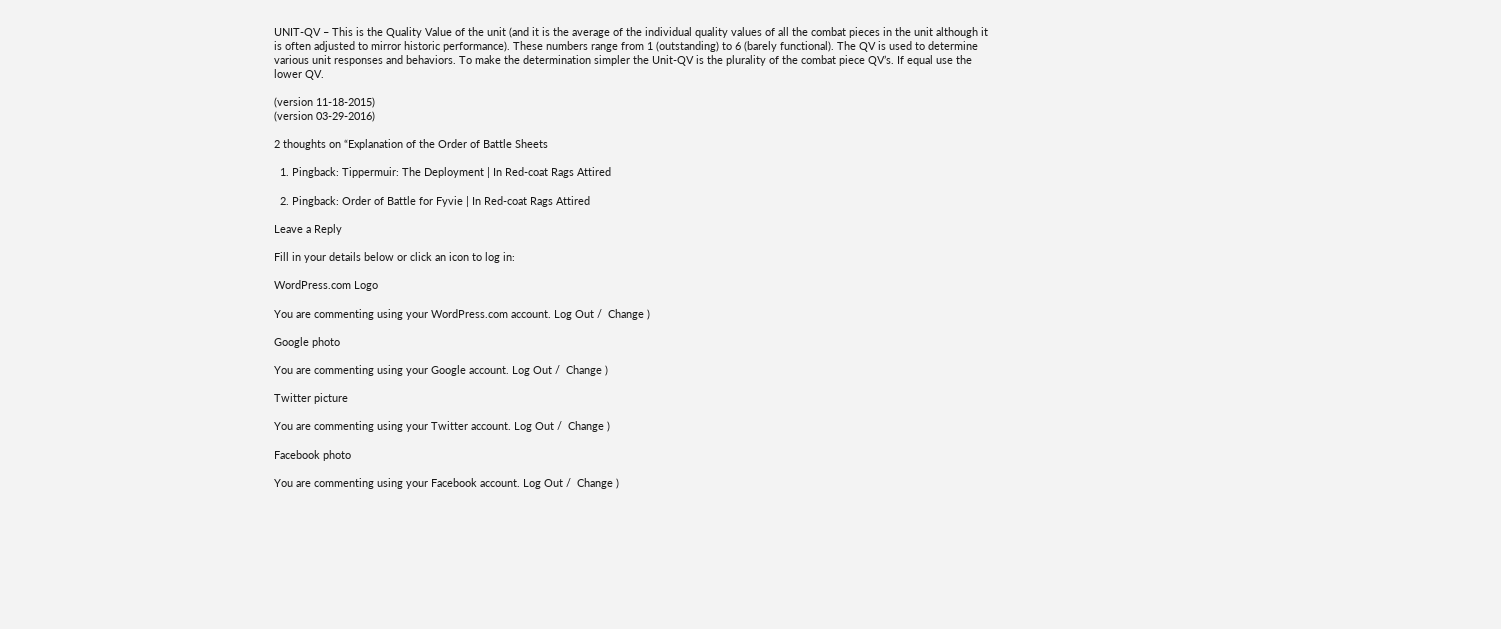UNIT-QV – This is the Quality Value of the unit (and it is the average of the individual quality values of all the combat pieces in the unit although it is often adjusted to mirror historic performance). These numbers range from 1 (outstanding) to 6 (barely functional). The QV is used to determine various unit responses and behaviors. To make the determination simpler the Unit-QV is the plurality of the combat piece QV’s. If equal use the lower QV.

(version 11-18-2015)
(version 03-29-2016)

2 thoughts on “Explanation of the Order of Battle Sheets

  1. Pingback: Tippermuir: The Deployment | In Red-coat Rags Attired

  2. Pingback: Order of Battle for Fyvie | In Red-coat Rags Attired

Leave a Reply

Fill in your details below or click an icon to log in:

WordPress.com Logo

You are commenting using your WordPress.com account. Log Out /  Change )

Google photo

You are commenting using your Google account. Log Out /  Change )

Twitter picture

You are commenting using your Twitter account. Log Out /  Change )

Facebook photo

You are commenting using your Facebook account. Log Out /  Change )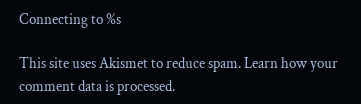Connecting to %s

This site uses Akismet to reduce spam. Learn how your comment data is processed.